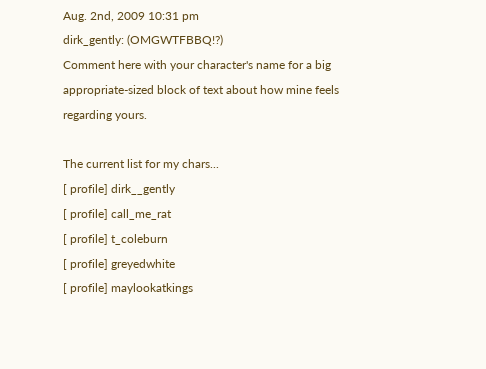Aug. 2nd, 2009 10:31 pm
dirk_gently: (OMGWTFBBQ!?)
Comment here with your character's name for a big appropriate-sized block of text about how mine feels regarding yours.

The current list for my chars...
[ profile] dirk__gently
[ profile] call_me_rat
[ profile] t_coleburn
[ profile] greyedwhite
[ profile] maylookatkings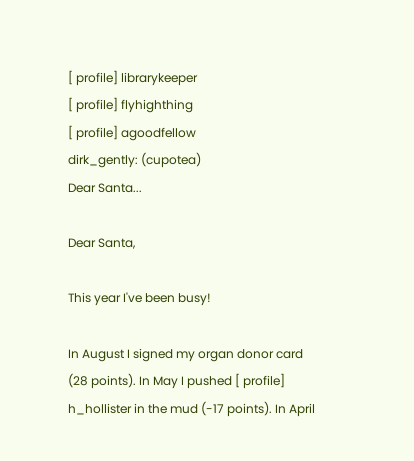[ profile] librarykeeper
[ profile] flyhighthing
[ profile] agoodfellow
dirk_gently: (cupotea)
Dear Santa...

Dear Santa,

This year I've been busy!

In August I signed my organ donor card (28 points). In May I pushed [ profile] h_hollister in the mud (-17 points). In April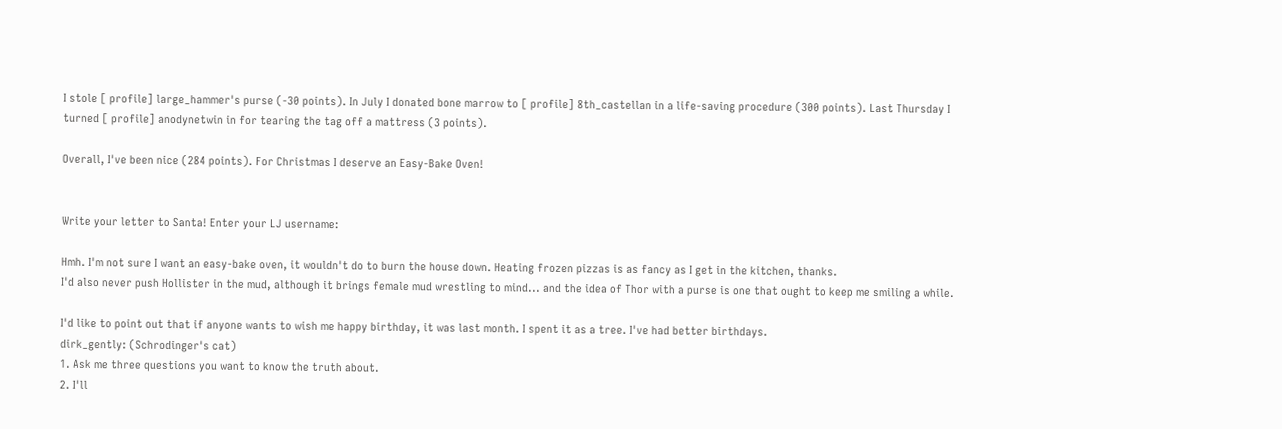I stole [ profile] large_hammer's purse (-30 points). In July I donated bone marrow to [ profile] 8th_castellan in a life-saving procedure (300 points). Last Thursday I turned [ profile] anodynetwin in for tearing the tag off a mattress (3 points).

Overall, I've been nice (284 points). For Christmas I deserve an Easy-Bake Oven!


Write your letter to Santa! Enter your LJ username:

Hmh. I'm not sure I want an easy-bake oven, it wouldn't do to burn the house down. Heating frozen pizzas is as fancy as I get in the kitchen, thanks.
I'd also never push Hollister in the mud, although it brings female mud wrestling to mind... and the idea of Thor with a purse is one that ought to keep me smiling a while.

I'd like to point out that if anyone wants to wish me happy birthday, it was last month. I spent it as a tree. I've had better birthdays.
dirk_gently: (Schrodinger's cat)
1. Ask me three questions you want to know the truth about.
2. I'll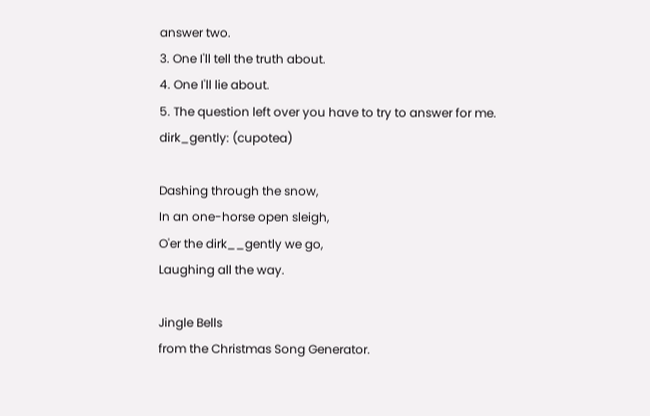answer two.
3. One I'll tell the truth about.
4. One I'll lie about.
5. The question left over you have to try to answer for me.
dirk_gently: (cupotea)

Dashing through the snow,
In an one-horse open sleigh,
O'er the dirk__gently we go,
Laughing all the way.

Jingle Bells
from the Christmas Song Generator.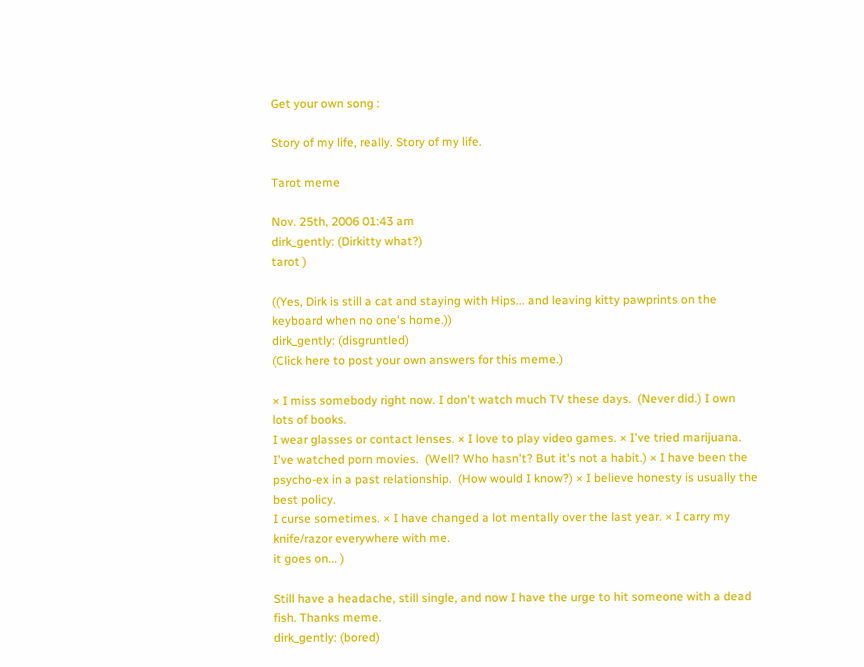Get your own song :

Story of my life, really. Story of my life.

Tarot meme

Nov. 25th, 2006 01:43 am
dirk_gently: (Dirkitty what?)
tarot )

((Yes, Dirk is still a cat and staying with Hips... and leaving kitty pawprints on the keyboard when no one's home.))
dirk_gently: (disgruntled)
(Click here to post your own answers for this meme.)

× I miss somebody right now. I don't watch much TV these days.  (Never did.) I own lots of books.
I wear glasses or contact lenses. × I love to play video games. × I've tried marijuana.
I've watched porn movies.  (Well? Who hasn't? But it's not a habit.) × I have been the psycho-ex in a past relationship.  (How would I know?) × I believe honesty is usually the best policy.
I curse sometimes. × I have changed a lot mentally over the last year. × I carry my knife/razor everywhere with me.
it goes on... )

Still have a headache, still single, and now I have the urge to hit someone with a dead fish. Thanks meme.
dirk_gently: (bored)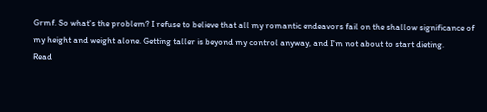Grmf. So what's the problem? I refuse to believe that all my romantic endeavors fail on the shallow significance of my height and weight alone. Getting taller is beyond my control anyway, and I'm not about to start dieting.
Read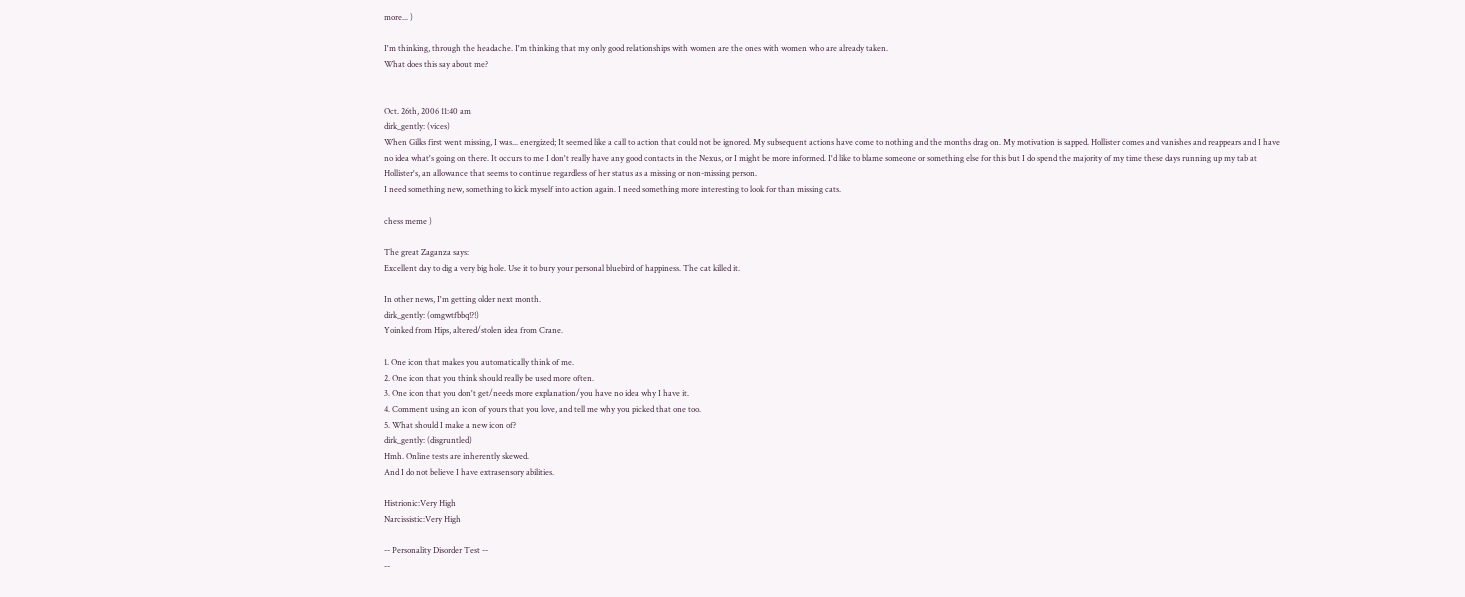more... )

I'm thinking, through the headache. I'm thinking that my only good relationships with women are the ones with women who are already taken.
What does this say about me?


Oct. 26th, 2006 11:40 am
dirk_gently: (vices)
When Gilks first went missing, I was... energized; It seemed like a call to action that could not be ignored. My subsequent actions have come to nothing and the months drag on. My motivation is sapped. Hollister comes and vanishes and reappears and I have no idea what's going on there. It occurs to me I don't really have any good contacts in the Nexus, or I might be more informed. I'd like to blame someone or something else for this but I do spend the majority of my time these days running up my tab at Hollister's, an allowance that seems to continue regardless of her status as a missing or non-missing person.
I need something new, something to kick myself into action again. I need something more interesting to look for than missing cats.

chess meme )

The great Zaganza says:
Excellent day to dig a very big hole. Use it to bury your personal bluebird of happiness. The cat killed it.

In other news, I'm getting older next month.
dirk_gently: (omgwtfbbq!?!)
Yoinked from Hips, altered/stolen idea from Crane.

1. One icon that makes you automatically think of me.
2. One icon that you think should really be used more often.
3. One icon that you don't get/needs more explanation/you have no idea why I have it.
4. Comment using an icon of yours that you love, and tell me why you picked that one too.
5. What should I make a new icon of?
dirk_gently: (disgruntled)
Hmh. Online tests are inherently skewed.
And I do not believe I have extrasensory abilities.

Histrionic:Very High
Narcissistic:Very High

-- Personality Disorder Test --
--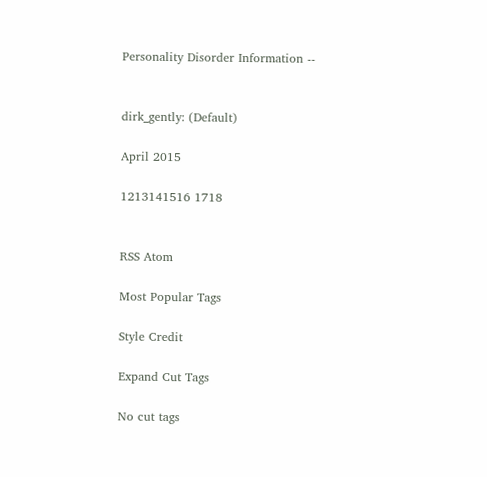Personality Disorder Information --


dirk_gently: (Default)

April 2015

1213141516 1718


RSS Atom

Most Popular Tags

Style Credit

Expand Cut Tags

No cut tags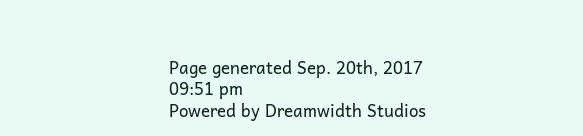Page generated Sep. 20th, 2017 09:51 pm
Powered by Dreamwidth Studios